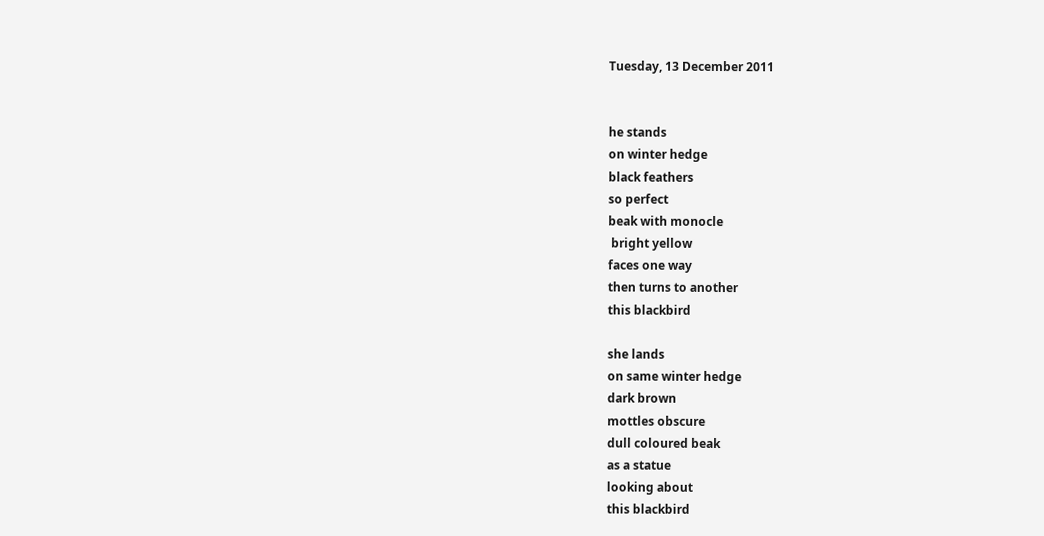Tuesday, 13 December 2011


he stands
on winter hedge
black feathers
so perfect
beak with monocle
 bright yellow
faces one way
then turns to another
this blackbird

she lands
on same winter hedge
dark brown
mottles obscure
dull coloured beak
as a statue
looking about
this blackbird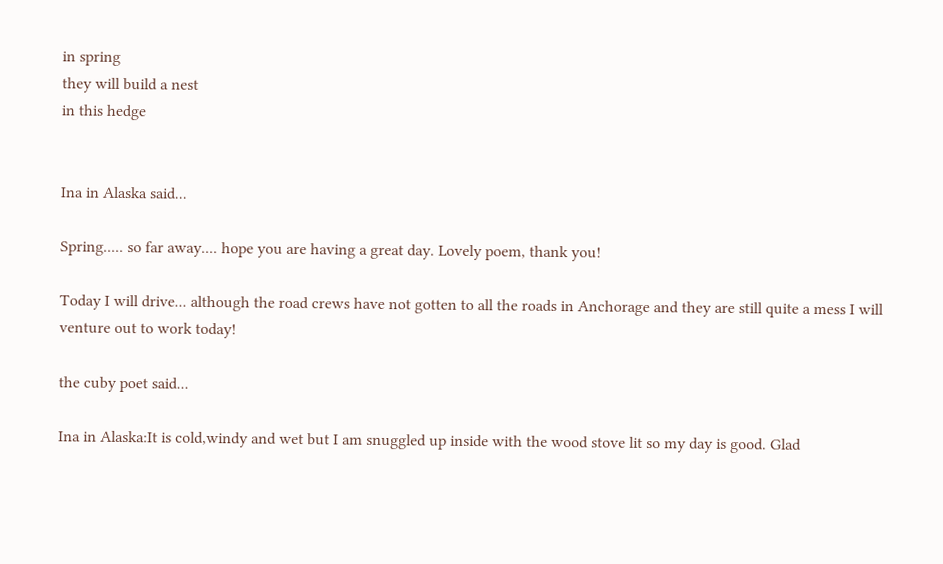in spring
they will build a nest
in this hedge


Ina in Alaska said...

Spring..... so far away.... hope you are having a great day. Lovely poem, thank you!

Today I will drive... although the road crews have not gotten to all the roads in Anchorage and they are still quite a mess I will venture out to work today!

the cuby poet said...

Ina in Alaska:It is cold,windy and wet but I am snuggled up inside with the wood stove lit so my day is good. Glad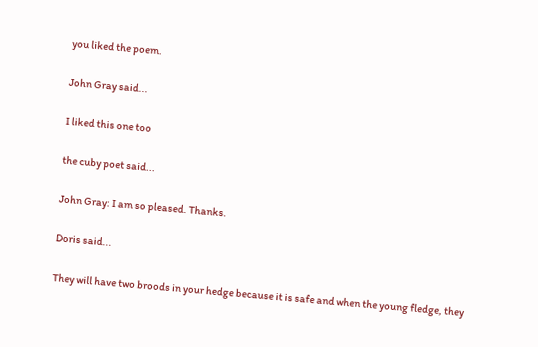you liked the poem.

John Gray said...

I liked this one too

the cuby poet said...

John Gray: I am so pleased. Thanks.

Doris said...

They will have two broods in your hedge because it is safe and when the young fledge, they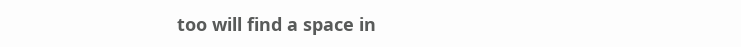too will find a space in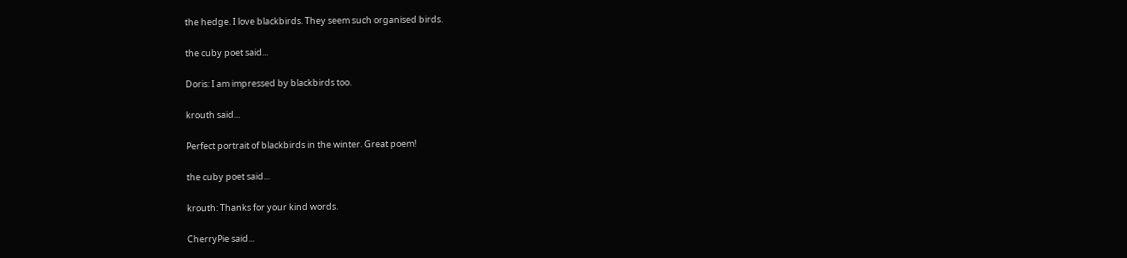the hedge. I love blackbirds. They seem such organised birds.

the cuby poet said...

Doris: I am impressed by blackbirds too.

krouth said...

Perfect portrait of blackbirds in the winter. Great poem!

the cuby poet said...

krouth: Thanks for your kind words.

CherryPie said...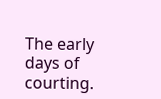The early days of courting.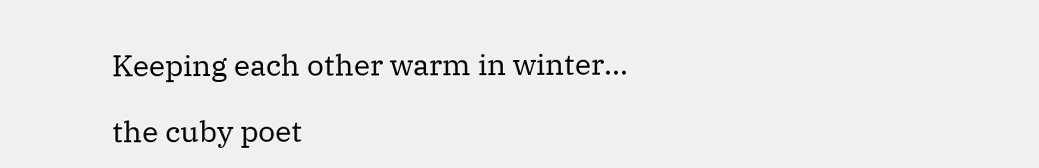Keeping each other warm in winter...

the cuby poet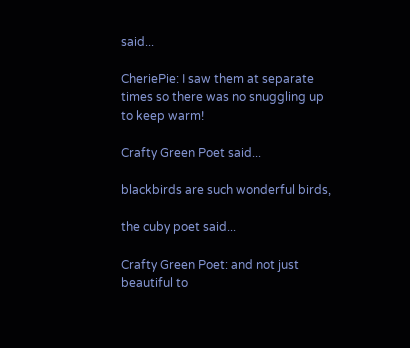said...

CheriePie: I saw them at separate times so there was no snuggling up to keep warm!

Crafty Green Poet said...

blackbirds are such wonderful birds,

the cuby poet said...

Crafty Green Poet: and not just beautiful to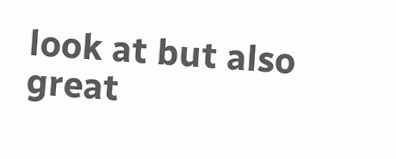look at but also great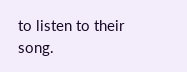to listen to their song.